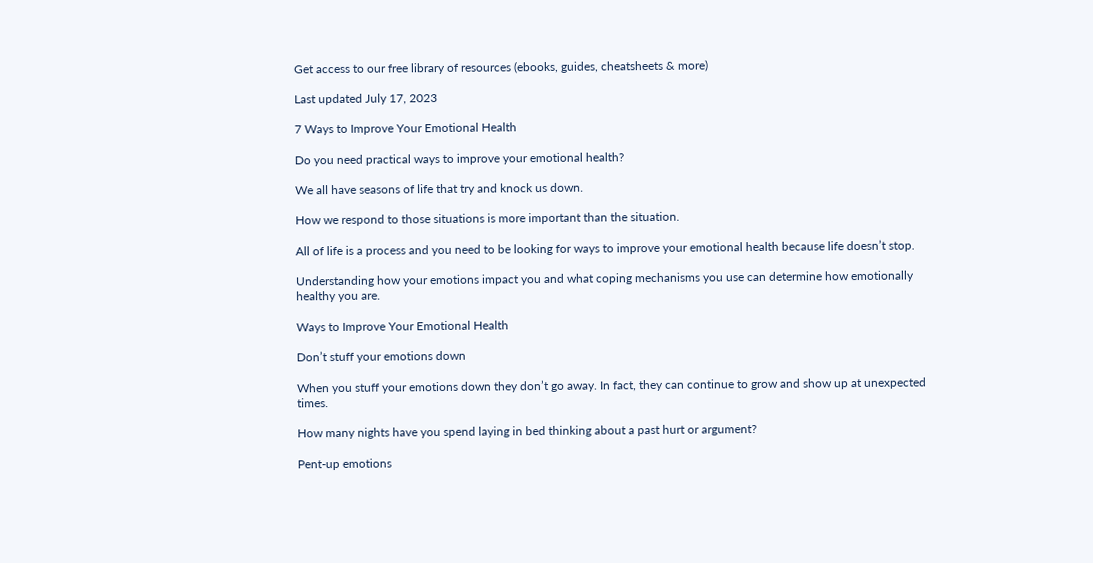Get access to our free library of resources (ebooks, guides, cheatsheets & more)

Last updated July 17, 2023

7 Ways to Improve Your Emotional Health

Do you need practical ways to improve your emotional health?

We all have seasons of life that try and knock us down.

How we respond to those situations is more important than the situation.

All of life is a process and you need to be looking for ways to improve your emotional health because life doesn’t stop.

Understanding how your emotions impact you and what coping mechanisms you use can determine how emotionally healthy you are.

Ways to Improve Your Emotional Health

Don’t stuff your emotions down

When you stuff your emotions down they don’t go away. In fact, they can continue to grow and show up at unexpected times.

How many nights have you spend laying in bed thinking about a past hurt or argument?

Pent-up emotions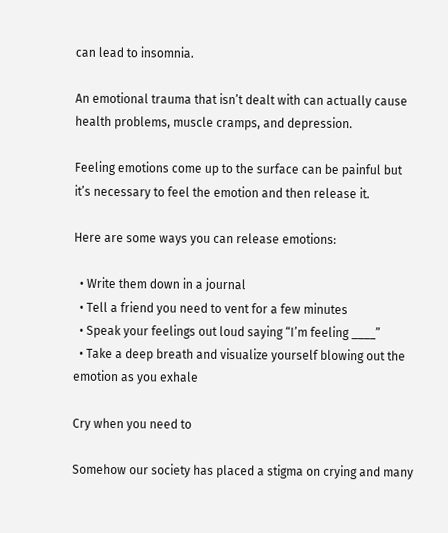can lead to insomnia.

An emotional trauma that isn’t dealt with can actually cause health problems, muscle cramps, and depression.

Feeling emotions come up to the surface can be painful but it’s necessary to feel the emotion and then release it.

Here are some ways you can release emotions:

  • Write them down in a journal
  • Tell a friend you need to vent for a few minutes
  • Speak your feelings out loud saying “I’m feeling ____”
  • Take a deep breath and visualize yourself blowing out the emotion as you exhale

Cry when you need to

Somehow our society has placed a stigma on crying and many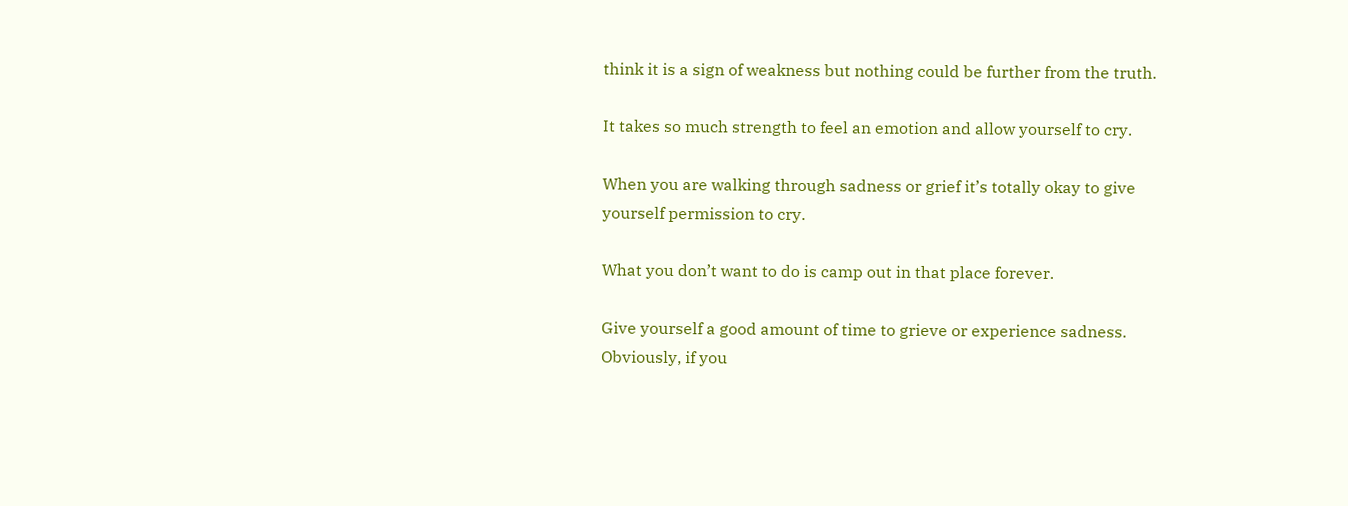think it is a sign of weakness but nothing could be further from the truth.

It takes so much strength to feel an emotion and allow yourself to cry.

When you are walking through sadness or grief it’s totally okay to give yourself permission to cry.

What you don’t want to do is camp out in that place forever.

Give yourself a good amount of time to grieve or experience sadness. Obviously, if you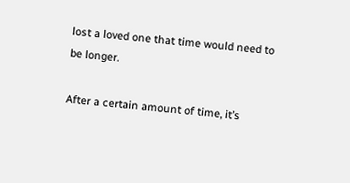lost a loved one that time would need to be longer.

After a certain amount of time, it’s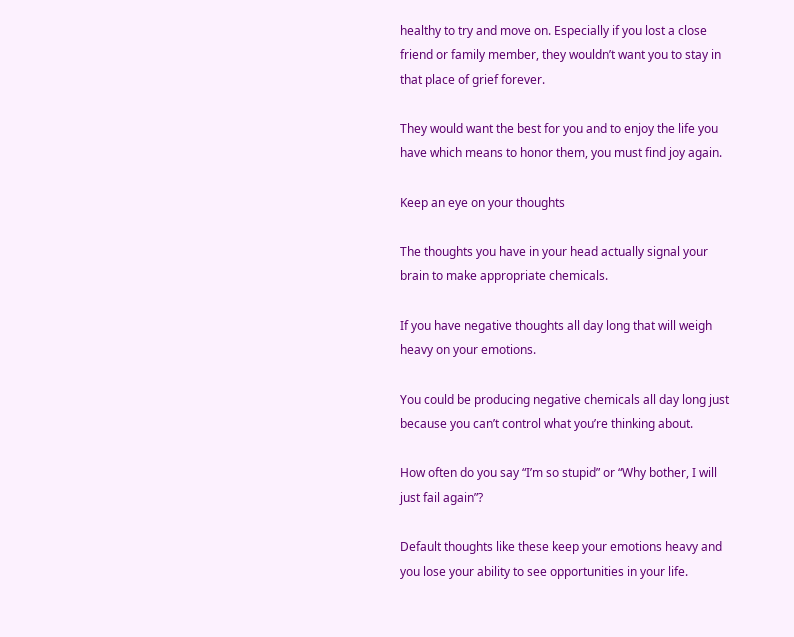healthy to try and move on. Especially if you lost a close friend or family member, they wouldn’t want you to stay in that place of grief forever.

They would want the best for you and to enjoy the life you have which means to honor them, you must find joy again.

Keep an eye on your thoughts

The thoughts you have in your head actually signal your brain to make appropriate chemicals.

If you have negative thoughts all day long that will weigh heavy on your emotions.

You could be producing negative chemicals all day long just because you can’t control what you’re thinking about.

How often do you say “I’m so stupid” or “Why bother, I will just fail again”?

Default thoughts like these keep your emotions heavy and you lose your ability to see opportunities in your life.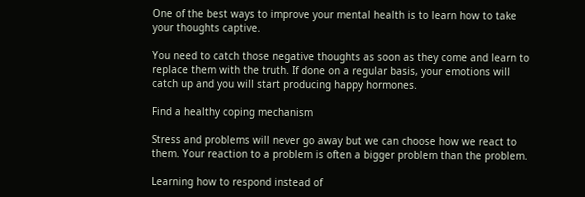One of the best ways to improve your mental health is to learn how to take your thoughts captive.

You need to catch those negative thoughts as soon as they come and learn to replace them with the truth. If done on a regular basis, your emotions will catch up and you will start producing happy hormones.

Find a healthy coping mechanism

Stress and problems will never go away but we can choose how we react to them. Your reaction to a problem is often a bigger problem than the problem.

Learning how to respond instead of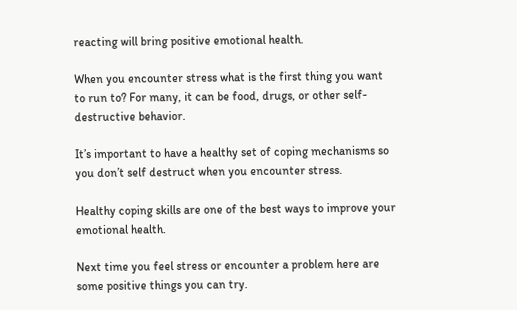reacting will bring positive emotional health.

When you encounter stress what is the first thing you want to run to? For many, it can be food, drugs, or other self-destructive behavior.

It’s important to have a healthy set of coping mechanisms so you don’t self destruct when you encounter stress.

Healthy coping skills are one of the best ways to improve your emotional health.

Next time you feel stress or encounter a problem here are some positive things you can try.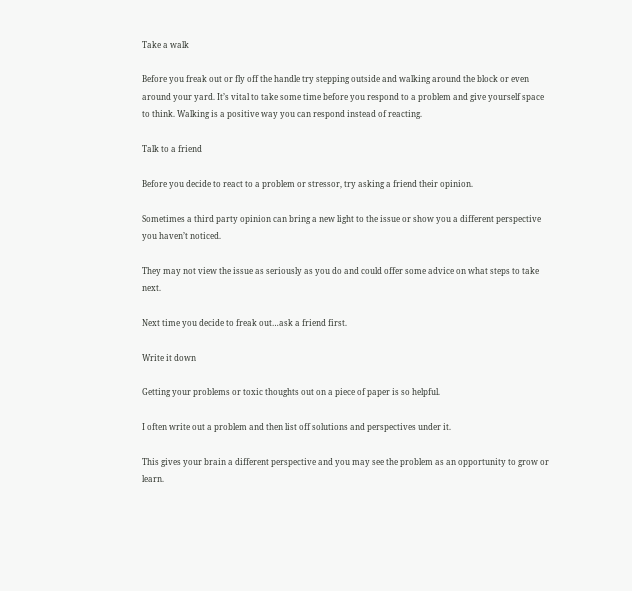Take a walk

Before you freak out or fly off the handle try stepping outside and walking around the block or even around your yard. It’s vital to take some time before you respond to a problem and give yourself space to think. Walking is a positive way you can respond instead of reacting.

Talk to a friend

Before you decide to react to a problem or stressor, try asking a friend their opinion.

Sometimes a third party opinion can bring a new light to the issue or show you a different perspective you haven’t noticed.

They may not view the issue as seriously as you do and could offer some advice on what steps to take next.

Next time you decide to freak out…ask a friend first.

Write it down

Getting your problems or toxic thoughts out on a piece of paper is so helpful.

I often write out a problem and then list off solutions and perspectives under it.

This gives your brain a different perspective and you may see the problem as an opportunity to grow or learn.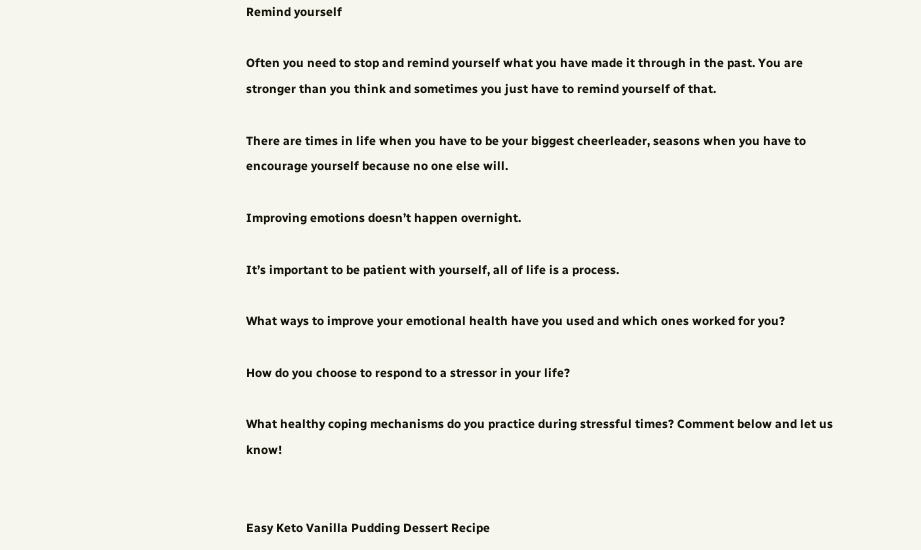Remind yourself

Often you need to stop and remind yourself what you have made it through in the past. You are stronger than you think and sometimes you just have to remind yourself of that.

There are times in life when you have to be your biggest cheerleader, seasons when you have to encourage yourself because no one else will.

Improving emotions doesn’t happen overnight.

It’s important to be patient with yourself, all of life is a process.

What ways to improve your emotional health have you used and which ones worked for you?

How do you choose to respond to a stressor in your life?

What healthy coping mechanisms do you practice during stressful times? Comment below and let us know!


Easy Keto Vanilla Pudding Dessert Recipe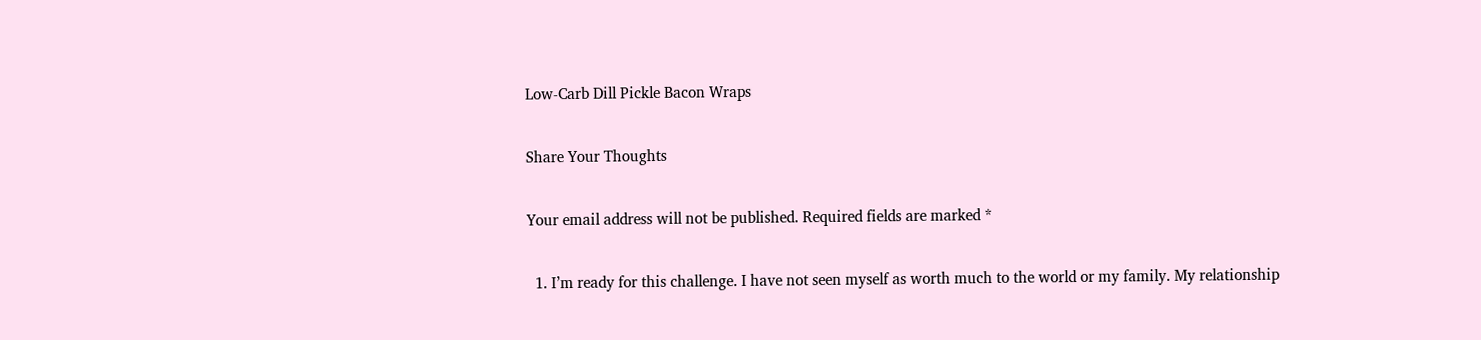Low-Carb Dill Pickle Bacon Wraps

Share Your Thoughts

Your email address will not be published. Required fields are marked *

  1. I’m ready for this challenge. I have not seen myself as worth much to the world or my family. My relationship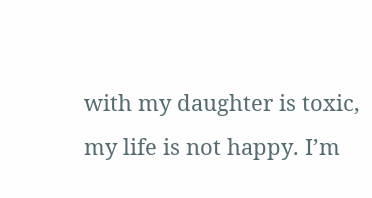with my daughter is toxic, my life is not happy. I’m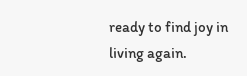ready to find joy in living again.